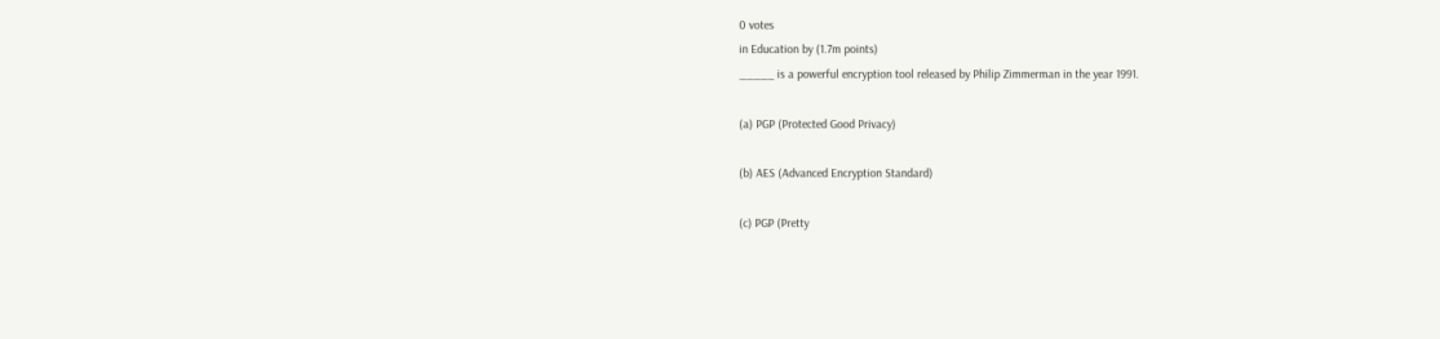0 votes
in Education by (1.7m points)
_____ is a powerful encryption tool released by Philip Zimmerman in the year 1991.

(a) PGP (Protected Good Privacy)

(b) AES (Advanced Encryption Standard)

(c) PGP (Pretty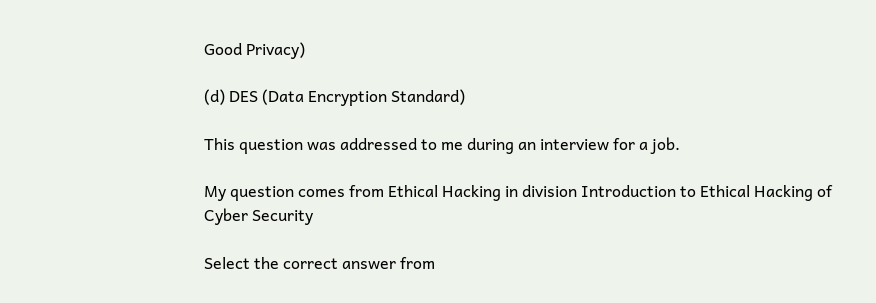Good Privacy)

(d) DES (Data Encryption Standard)

This question was addressed to me during an interview for a job.

My question comes from Ethical Hacking in division Introduction to Ethical Hacking of Cyber Security

Select the correct answer from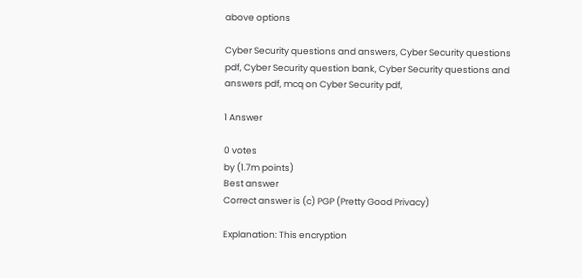above options

Cyber Security questions and answers, Cyber Security questions pdf, Cyber Security question bank, Cyber Security questions and answers pdf, mcq on Cyber Security pdf,

1 Answer

0 votes
by (1.7m points)
Best answer
Correct answer is (c) PGP (Pretty Good Privacy)

Explanation: This encryption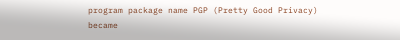program package name PGP (Pretty Good Privacy) became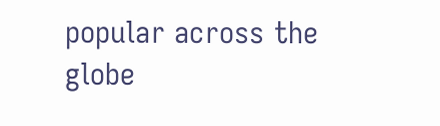popular across the globe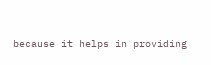because it helps in providing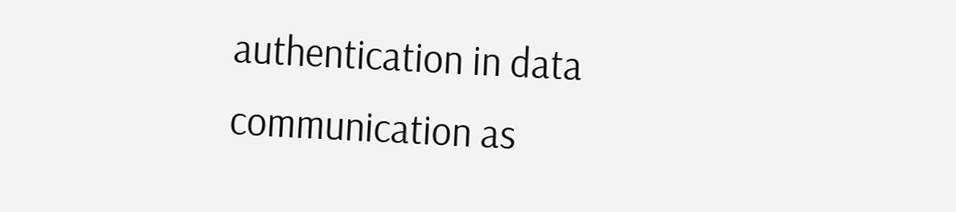authentication in data communication as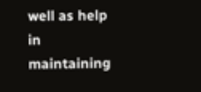well as help in maintaining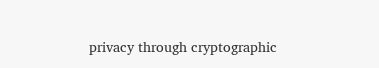privacy through cryptographic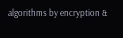algorithms by encryption &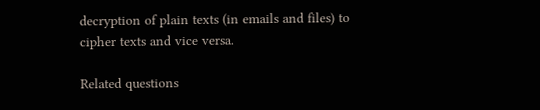decryption of plain texts (in emails and files) to cipher texts and vice versa.

Related questions